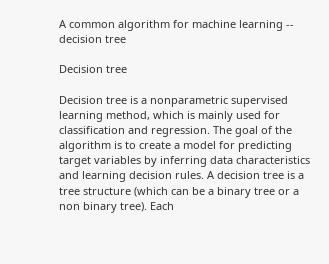A common algorithm for machine learning -- decision tree

Decision tree

Decision tree is a nonparametric supervised learning method, which is mainly used for classification and regression. The goal of the algorithm is to create a model for predicting target variables by inferring data characteristics and learning decision rules. A decision tree is a tree structure (which can be a binary tree or a non binary tree). Each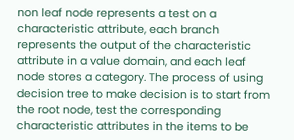non leaf node represents a test on a characteristic attribute, each branch represents the output of the characteristic attribute in a value domain, and each leaf node stores a category. The process of using decision tree to make decision is to start from the root node, test the corresponding characteristic attributes in the items to be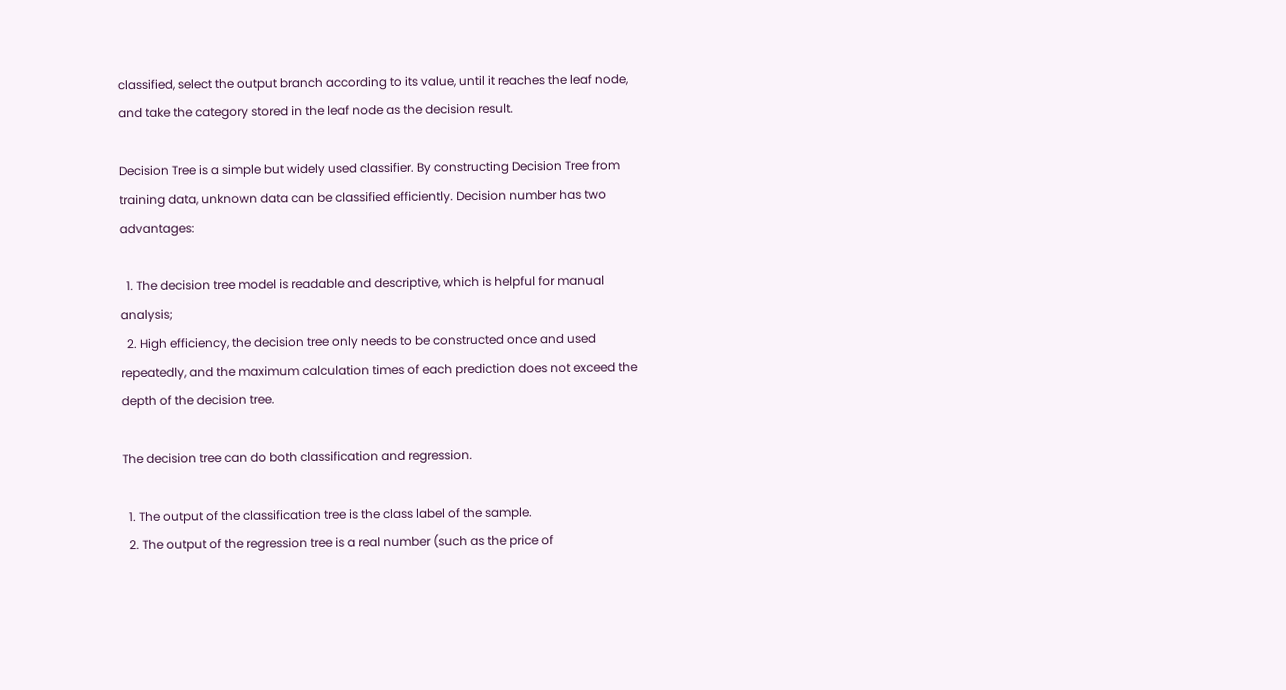classified, select the output branch according to its value, until it reaches the leaf node, and take the category stored in the leaf node as the decision result.

Decision Tree is a simple but widely used classifier. By constructing Decision Tree from training data, unknown data can be classified efficiently. Decision number has two advantages:

  1. The decision tree model is readable and descriptive, which is helpful for manual analysis;
  2. High efficiency, the decision tree only needs to be constructed once and used repeatedly, and the maximum calculation times of each prediction does not exceed the depth of the decision tree.

The decision tree can do both classification and regression.

  1. The output of the classification tree is the class label of the sample.
  2. The output of the regression tree is a real number (such as the price of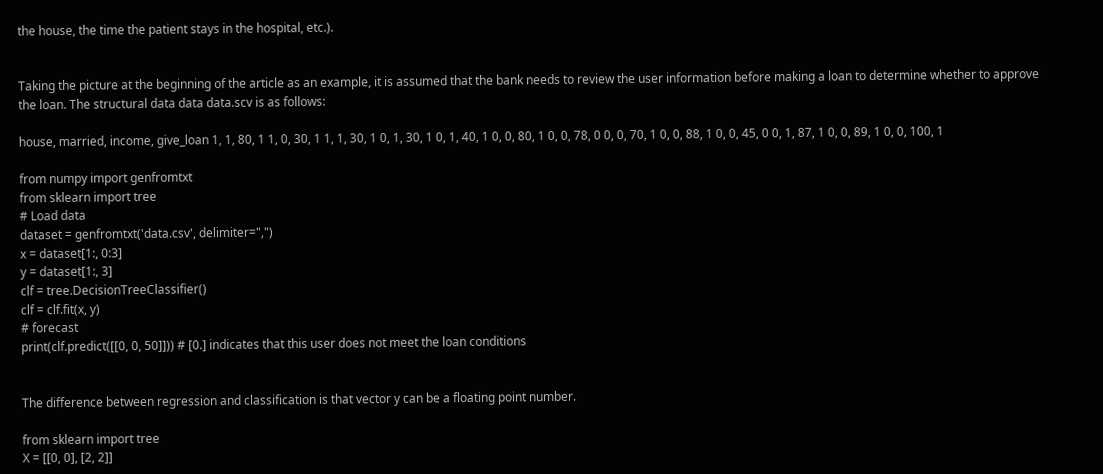the house, the time the patient stays in the hospital, etc.).


Taking the picture at the beginning of the article as an example, it is assumed that the bank needs to review the user information before making a loan to determine whether to approve the loan. The structural data data data.scv is as follows:

house, married, income, give_loan 1, 1, 80, 1 1, 0, 30, 1 1, 1, 30, 1 0, 1, 30, 1 0, 1, 40, 1 0, 0, 80, 1 0, 0, 78, 0 0, 0, 70, 1 0, 0, 88, 1 0, 0, 45, 0 0, 1, 87, 1 0, 0, 89, 1 0, 0, 100, 1

from numpy import genfromtxt
from sklearn import tree
# Load data
dataset = genfromtxt('data.csv', delimiter=",")
x = dataset[1:, 0:3]
y = dataset[1:, 3]
clf = tree.DecisionTreeClassifier()
clf = clf.fit(x, y)
# forecast
print(clf.predict([[0, 0, 50]])) # [0.] indicates that this user does not meet the loan conditions


The difference between regression and classification is that vector y can be a floating point number.

from sklearn import tree
X = [[0, 0], [2, 2]]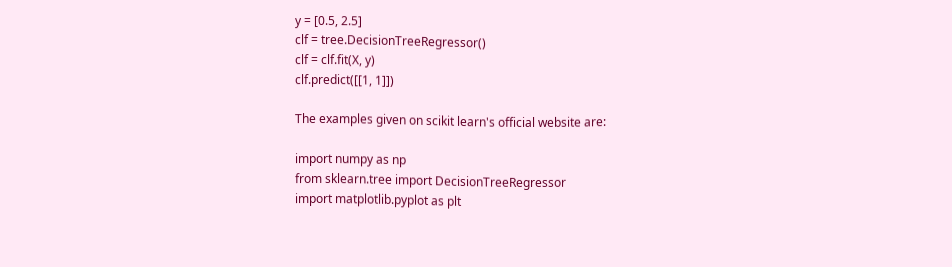y = [0.5, 2.5]
clf = tree.DecisionTreeRegressor()
clf = clf.fit(X, y)
clf.predict([[1, 1]])

The examples given on scikit learn's official website are:

import numpy as np
from sklearn.tree import DecisionTreeRegressor
import matplotlib.pyplot as plt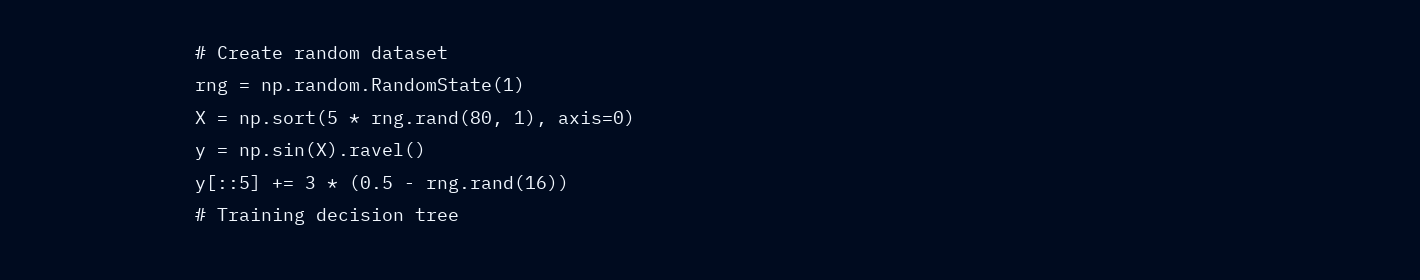# Create random dataset
rng = np.random.RandomState(1)
X = np.sort(5 * rng.rand(80, 1), axis=0)
y = np.sin(X).ravel()
y[::5] += 3 * (0.5 - rng.rand(16))
# Training decision tree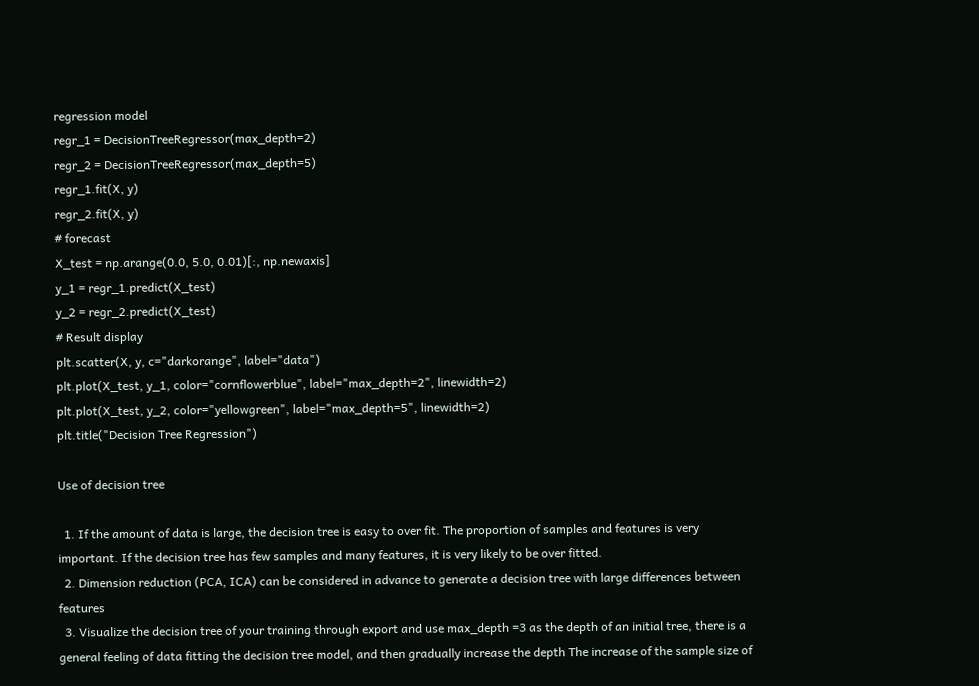regression model
regr_1 = DecisionTreeRegressor(max_depth=2)
regr_2 = DecisionTreeRegressor(max_depth=5)
regr_1.fit(X, y)
regr_2.fit(X, y)
# forecast
X_test = np.arange(0.0, 5.0, 0.01)[:, np.newaxis]
y_1 = regr_1.predict(X_test)
y_2 = regr_2.predict(X_test)
# Result display
plt.scatter(X, y, c="darkorange", label="data")
plt.plot(X_test, y_1, color="cornflowerblue", label="max_depth=2", linewidth=2)
plt.plot(X_test, y_2, color="yellowgreen", label="max_depth=5", linewidth=2)
plt.title("Decision Tree Regression")

Use of decision tree

  1. If the amount of data is large, the decision tree is easy to over fit. The proportion of samples and features is very important. If the decision tree has few samples and many features, it is very likely to be over fitted.
  2. Dimension reduction (PCA, ICA) can be considered in advance to generate a decision tree with large differences between features
  3. Visualize the decision tree of your training through export and use max_depth =3 as the depth of an initial tree, there is a general feeling of data fitting the decision tree model, and then gradually increase the depth The increase of the sample size of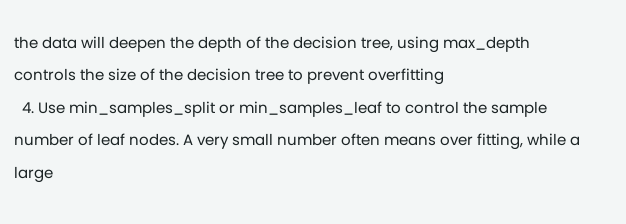the data will deepen the depth of the decision tree, using max_depth controls the size of the decision tree to prevent overfitting
  4. Use min_samples_split or min_samples_leaf to control the sample number of leaf nodes. A very small number often means over fitting, while a large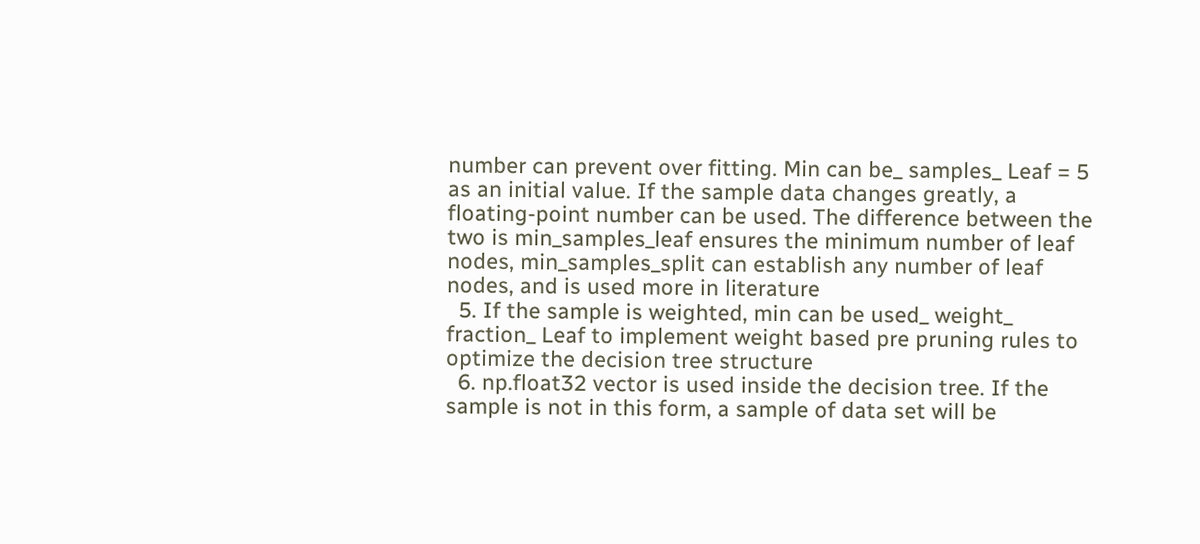number can prevent over fitting. Min can be_ samples_ Leaf = 5 as an initial value. If the sample data changes greatly, a floating-point number can be used. The difference between the two is min_samples_leaf ensures the minimum number of leaf nodes, min_samples_split can establish any number of leaf nodes, and is used more in literature
  5. If the sample is weighted, min can be used_ weight_ fraction_ Leaf to implement weight based pre pruning rules to optimize the decision tree structure
  6. np.float32 vector is used inside the decision tree. If the sample is not in this form, a sample of data set will be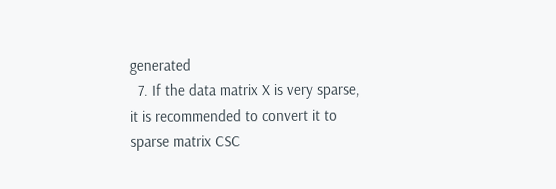generated
  7. If the data matrix X is very sparse, it is recommended to convert it to sparse matrix CSC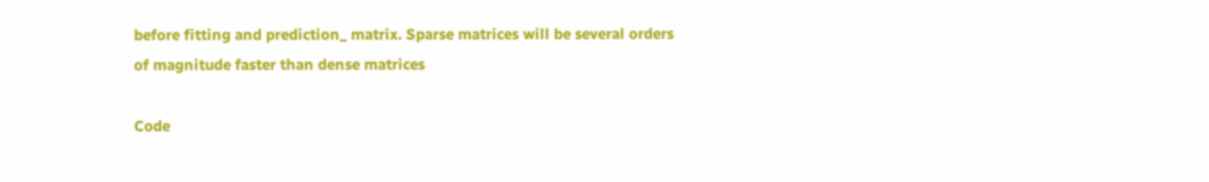before fitting and prediction_ matrix. Sparse matrices will be several orders of magnitude faster than dense matrices

Code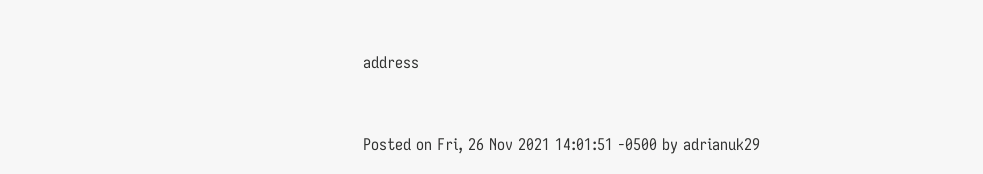address


Posted on Fri, 26 Nov 2021 14:01:51 -0500 by adrianuk29